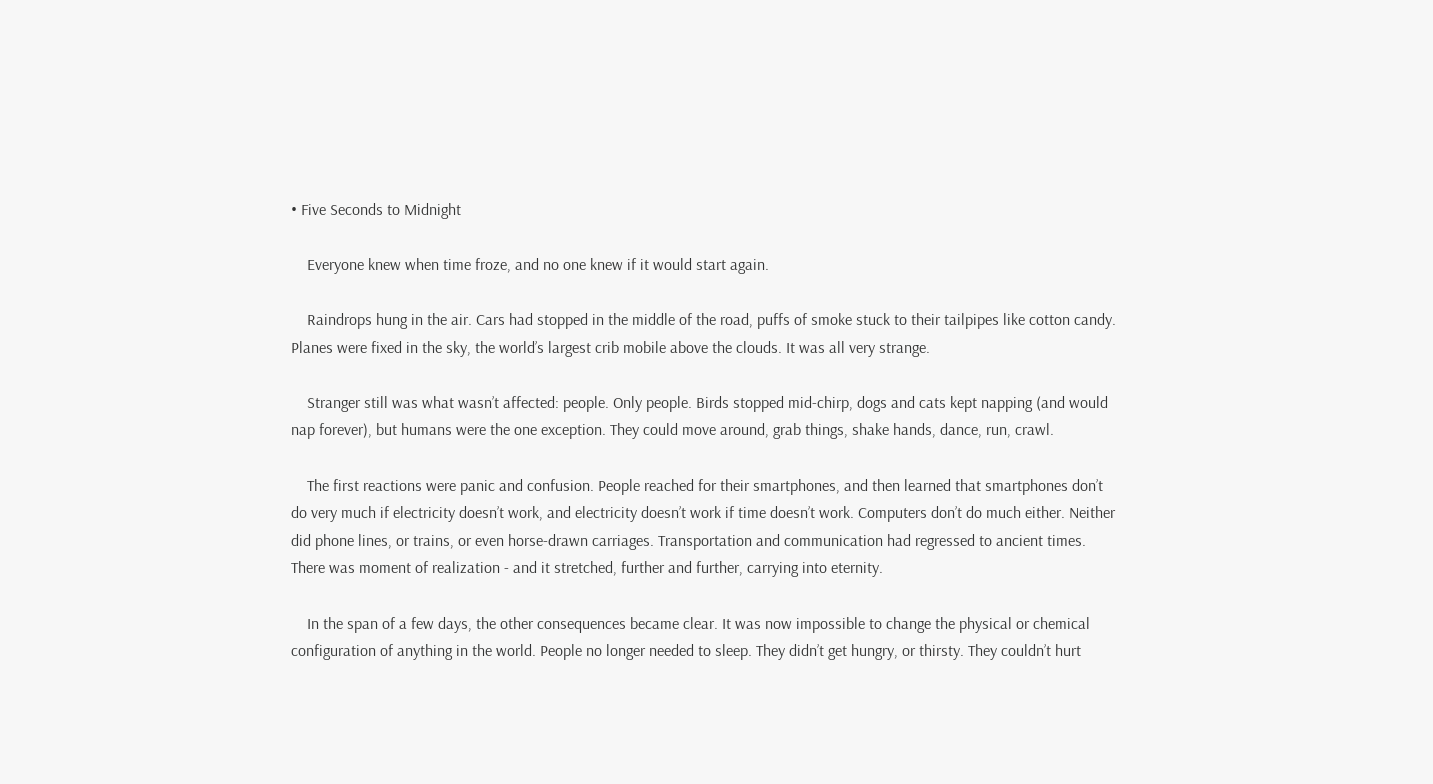• Five Seconds to Midnight

    Everyone knew when time froze, and no one knew if it would start again.

    Raindrops hung in the air. Cars had stopped in the middle of the road, puffs of smoke stuck to their tailpipes like cotton candy. Planes were fixed in the sky, the world’s largest crib mobile above the clouds. It was all very strange.

    Stranger still was what wasn’t affected: people. Only people. Birds stopped mid-chirp, dogs and cats kept napping (and would nap forever), but humans were the one exception. They could move around, grab things, shake hands, dance, run, crawl.

    The first reactions were panic and confusion. People reached for their smartphones, and then learned that smartphones don’t do very much if electricity doesn’t work, and electricity doesn’t work if time doesn’t work. Computers don’t do much either. Neither did phone lines, or trains, or even horse-drawn carriages. Transportation and communication had regressed to ancient times. There was moment of realization - and it stretched, further and further, carrying into eternity.

    In the span of a few days, the other consequences became clear. It was now impossible to change the physical or chemical configuration of anything in the world. People no longer needed to sleep. They didn’t get hungry, or thirsty. They couldn’t hurt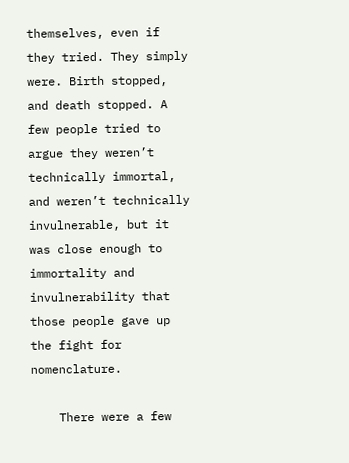themselves, even if they tried. They simply were. Birth stopped, and death stopped. A few people tried to argue they weren’t technically immortal, and weren’t technically invulnerable, but it was close enough to immortality and invulnerability that those people gave up the fight for nomenclature.

    There were a few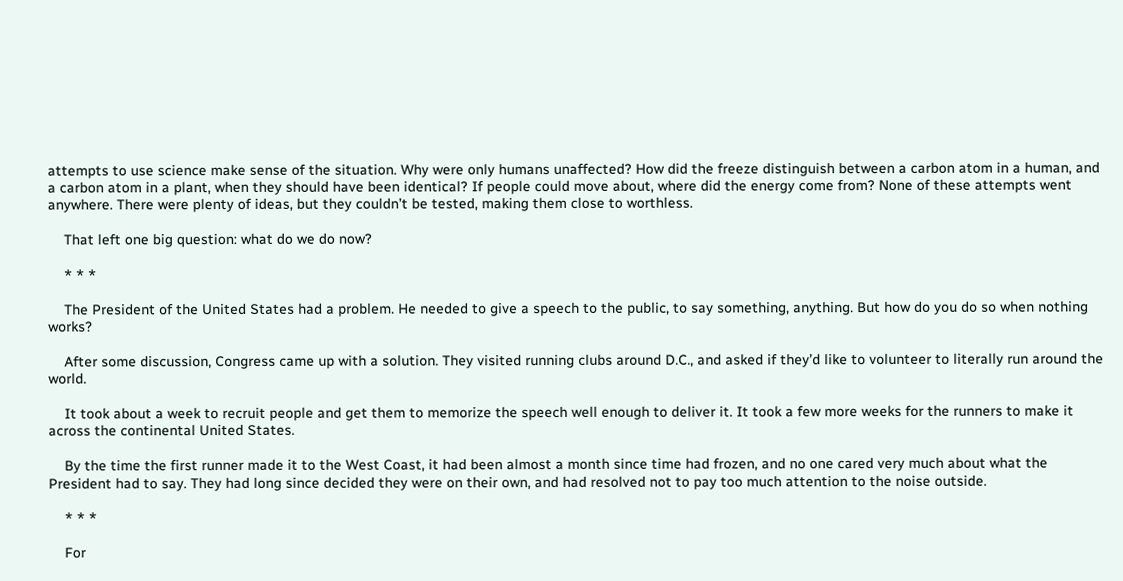attempts to use science make sense of the situation. Why were only humans unaffected? How did the freeze distinguish between a carbon atom in a human, and a carbon atom in a plant, when they should have been identical? If people could move about, where did the energy come from? None of these attempts went anywhere. There were plenty of ideas, but they couldn’t be tested, making them close to worthless.

    That left one big question: what do we do now?

    * * *

    The President of the United States had a problem. He needed to give a speech to the public, to say something, anything. But how do you do so when nothing works?

    After some discussion, Congress came up with a solution. They visited running clubs around D.C., and asked if they’d like to volunteer to literally run around the world.

    It took about a week to recruit people and get them to memorize the speech well enough to deliver it. It took a few more weeks for the runners to make it across the continental United States.

    By the time the first runner made it to the West Coast, it had been almost a month since time had frozen, and no one cared very much about what the President had to say. They had long since decided they were on their own, and had resolved not to pay too much attention to the noise outside.

    * * *

    For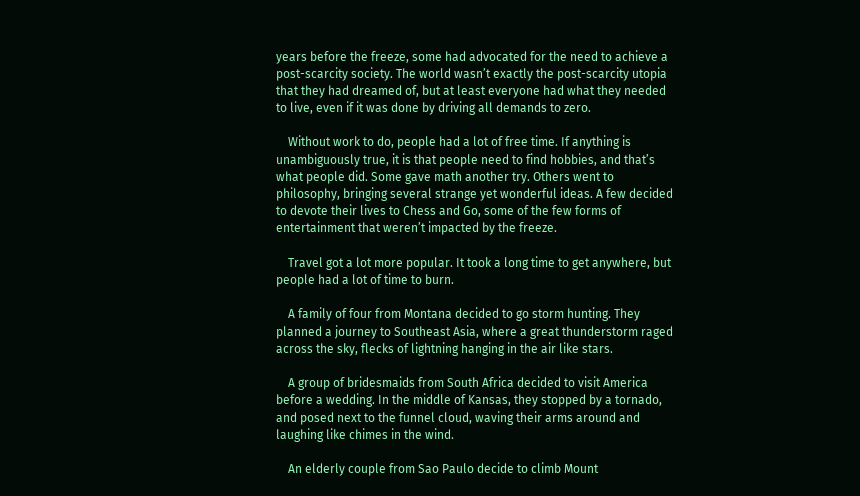years before the freeze, some had advocated for the need to achieve a post-scarcity society. The world wasn’t exactly the post-scarcity utopia that they had dreamed of, but at least everyone had what they needed to live, even if it was done by driving all demands to zero.

    Without work to do, people had a lot of free time. If anything is unambiguously true, it is that people need to find hobbies, and that’s what people did. Some gave math another try. Others went to philosophy, bringing several strange yet wonderful ideas. A few decided to devote their lives to Chess and Go, some of the few forms of entertainment that weren’t impacted by the freeze.

    Travel got a lot more popular. It took a long time to get anywhere, but people had a lot of time to burn.

    A family of four from Montana decided to go storm hunting. They planned a journey to Southeast Asia, where a great thunderstorm raged across the sky, flecks of lightning hanging in the air like stars.

    A group of bridesmaids from South Africa decided to visit America before a wedding. In the middle of Kansas, they stopped by a tornado, and posed next to the funnel cloud, waving their arms around and laughing like chimes in the wind.

    An elderly couple from Sao Paulo decide to climb Mount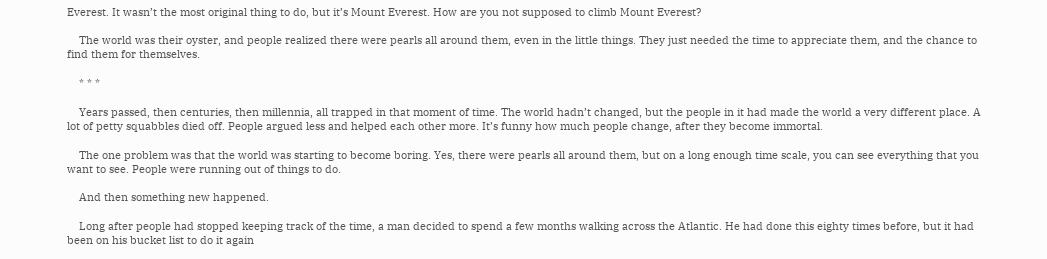Everest. It wasn’t the most original thing to do, but it’s Mount Everest. How are you not supposed to climb Mount Everest?

    The world was their oyster, and people realized there were pearls all around them, even in the little things. They just needed the time to appreciate them, and the chance to find them for themselves.

    * * *

    Years passed, then centuries, then millennia, all trapped in that moment of time. The world hadn’t changed, but the people in it had made the world a very different place. A lot of petty squabbles died off. People argued less and helped each other more. It’s funny how much people change, after they become immortal.

    The one problem was that the world was starting to become boring. Yes, there were pearls all around them, but on a long enough time scale, you can see everything that you want to see. People were running out of things to do.

    And then something new happened.

    Long after people had stopped keeping track of the time, a man decided to spend a few months walking across the Atlantic. He had done this eighty times before, but it had been on his bucket list to do it again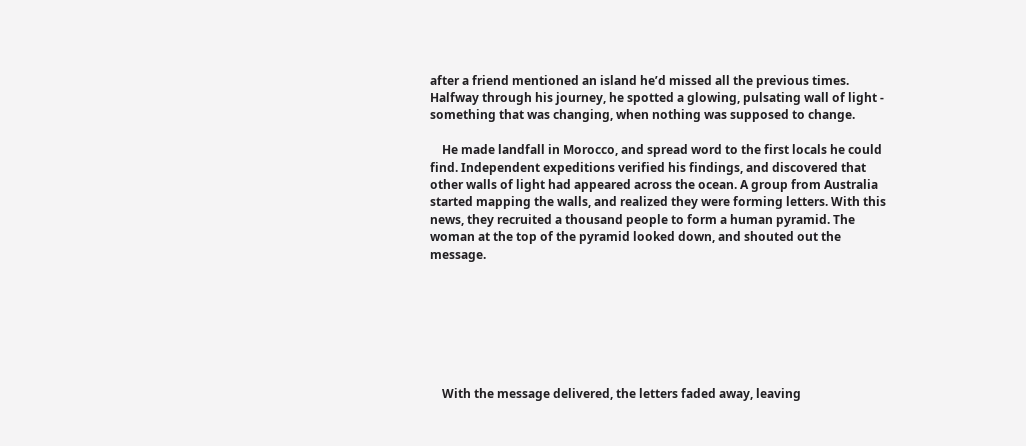after a friend mentioned an island he’d missed all the previous times. Halfway through his journey, he spotted a glowing, pulsating wall of light - something that was changing, when nothing was supposed to change.

    He made landfall in Morocco, and spread word to the first locals he could find. Independent expeditions verified his findings, and discovered that other walls of light had appeared across the ocean. A group from Australia started mapping the walls, and realized they were forming letters. With this news, they recruited a thousand people to form a human pyramid. The woman at the top of the pyramid looked down, and shouted out the message.







    With the message delivered, the letters faded away, leaving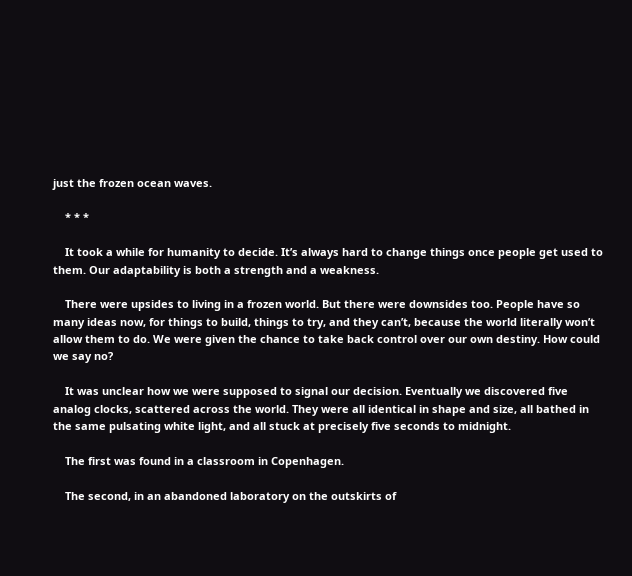just the frozen ocean waves.

    * * *

    It took a while for humanity to decide. It’s always hard to change things once people get used to them. Our adaptability is both a strength and a weakness.

    There were upsides to living in a frozen world. But there were downsides too. People have so many ideas now, for things to build, things to try, and they can’t, because the world literally won’t allow them to do. We were given the chance to take back control over our own destiny. How could we say no?

    It was unclear how we were supposed to signal our decision. Eventually we discovered five analog clocks, scattered across the world. They were all identical in shape and size, all bathed in the same pulsating white light, and all stuck at precisely five seconds to midnight.

    The first was found in a classroom in Copenhagen.

    The second, in an abandoned laboratory on the outskirts of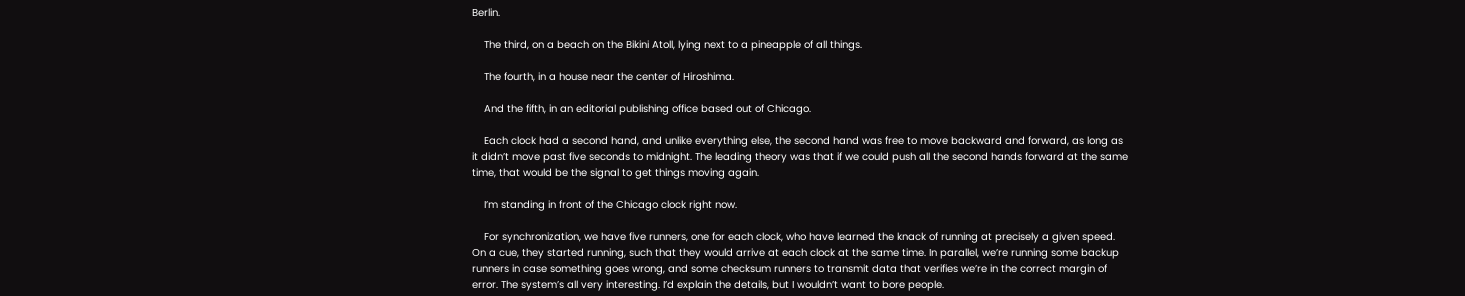Berlin.

    The third, on a beach on the Bikini Atoll, lying next to a pineapple of all things.

    The fourth, in a house near the center of Hiroshima.

    And the fifth, in an editorial publishing office based out of Chicago.

    Each clock had a second hand, and unlike everything else, the second hand was free to move backward and forward, as long as it didn’t move past five seconds to midnight. The leading theory was that if we could push all the second hands forward at the same time, that would be the signal to get things moving again.

    I’m standing in front of the Chicago clock right now.

    For synchronization, we have five runners, one for each clock, who have learned the knack of running at precisely a given speed. On a cue, they started running, such that they would arrive at each clock at the same time. In parallel, we’re running some backup runners in case something goes wrong, and some checksum runners to transmit data that verifies we’re in the correct margin of error. The system’s all very interesting. I’d explain the details, but I wouldn’t want to bore people.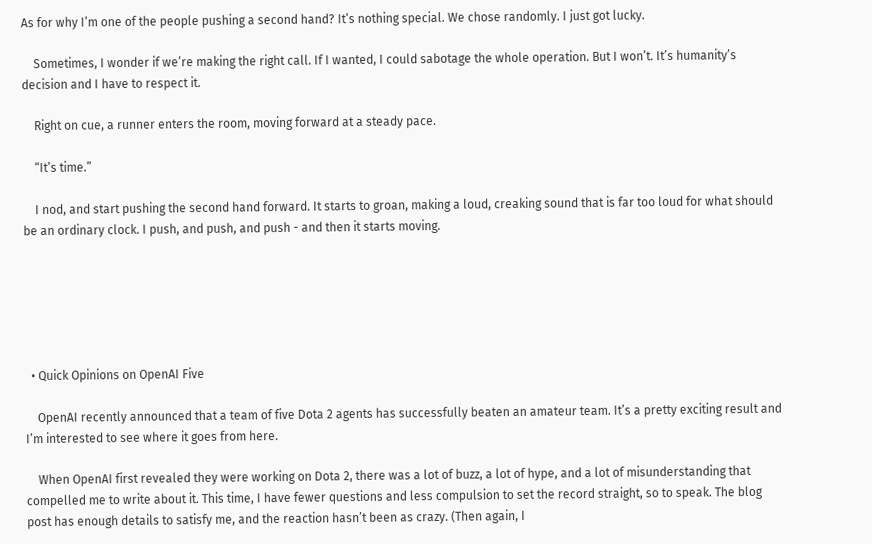As for why I’m one of the people pushing a second hand? It’s nothing special. We chose randomly. I just got lucky.

    Sometimes, I wonder if we’re making the right call. If I wanted, I could sabotage the whole operation. But I won’t. It’s humanity’s decision and I have to respect it.

    Right on cue, a runner enters the room, moving forward at a steady pace.

    “It’s time.”

    I nod, and start pushing the second hand forward. It starts to groan, making a loud, creaking sound that is far too loud for what should be an ordinary clock. I push, and push, and push - and then it starts moving.






  • Quick Opinions on OpenAI Five

    OpenAI recently announced that a team of five Dota 2 agents has successfully beaten an amateur team. It’s a pretty exciting result and I’m interested to see where it goes from here.

    When OpenAI first revealed they were working on Dota 2, there was a lot of buzz, a lot of hype, and a lot of misunderstanding that compelled me to write about it. This time, I have fewer questions and less compulsion to set the record straight, so to speak. The blog post has enough details to satisfy me, and the reaction hasn’t been as crazy. (Then again, I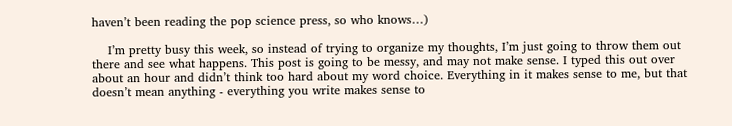haven’t been reading the pop science press, so who knows…)

    I’m pretty busy this week, so instead of trying to organize my thoughts, I’m just going to throw them out there and see what happens. This post is going to be messy, and may not make sense. I typed this out over about an hour and didn’t think too hard about my word choice. Everything in it makes sense to me, but that doesn’t mean anything - everything you write makes sense to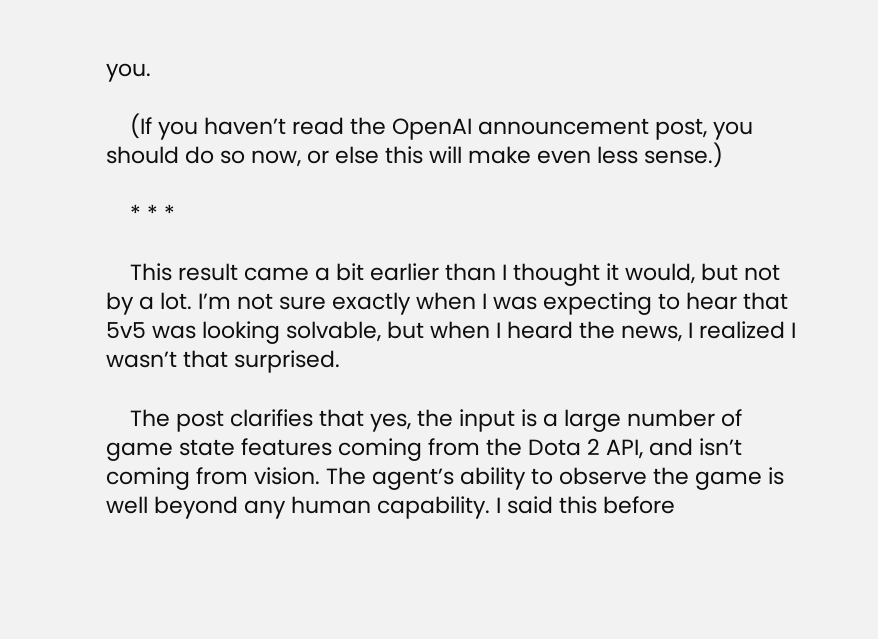you.

    (If you haven’t read the OpenAI announcement post, you should do so now, or else this will make even less sense.)

    * * *

    This result came a bit earlier than I thought it would, but not by a lot. I’m not sure exactly when I was expecting to hear that 5v5 was looking solvable, but when I heard the news, I realized I wasn’t that surprised.

    The post clarifies that yes, the input is a large number of game state features coming from the Dota 2 API, and isn’t coming from vision. The agent’s ability to observe the game is well beyond any human capability. I said this before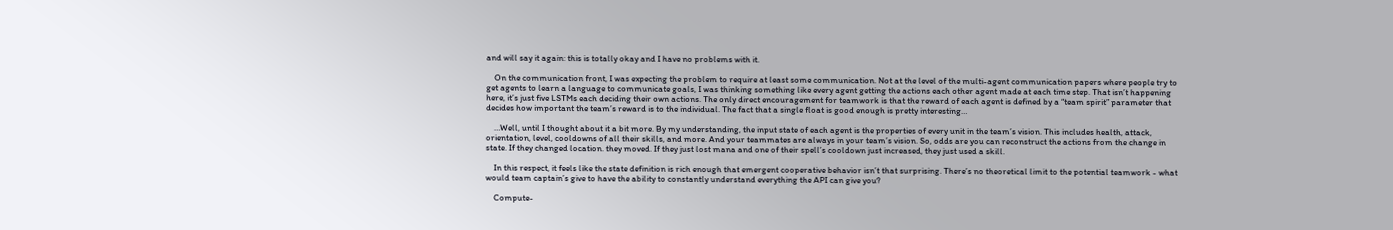and will say it again: this is totally okay and I have no problems with it.

    On the communication front, I was expecting the problem to require at least some communication. Not at the level of the multi-agent communication papers where people try to get agents to learn a language to communicate goals, I was thinking something like every agent getting the actions each other agent made at each time step. That isn’t happening here, it’s just five LSTMs each deciding their own actions. The only direct encouragement for teamwork is that the reward of each agent is defined by a “team spirit” parameter that decides how important the team’s reward is to the individual. The fact that a single float is good enough is pretty interesting…

    …Well, until I thought about it a bit more. By my understanding, the input state of each agent is the properties of every unit in the team’s vision. This includes health, attack, orientation, level, cooldowns of all their skills, and more. And your teammates are always in your team’s vision. So, odds are you can reconstruct the actions from the change in state. If they changed location. they moved. If they just lost mana and one of their spell’s cooldown just increased, they just used a skill.

    In this respect, it feels like the state definition is rich enough that emergent cooperative behavior isn’t that surprising. There’s no theoretical limit to the potential teamwork - what would team captain’s give to have the ability to constantly understand everything the API can give you?

    Compute-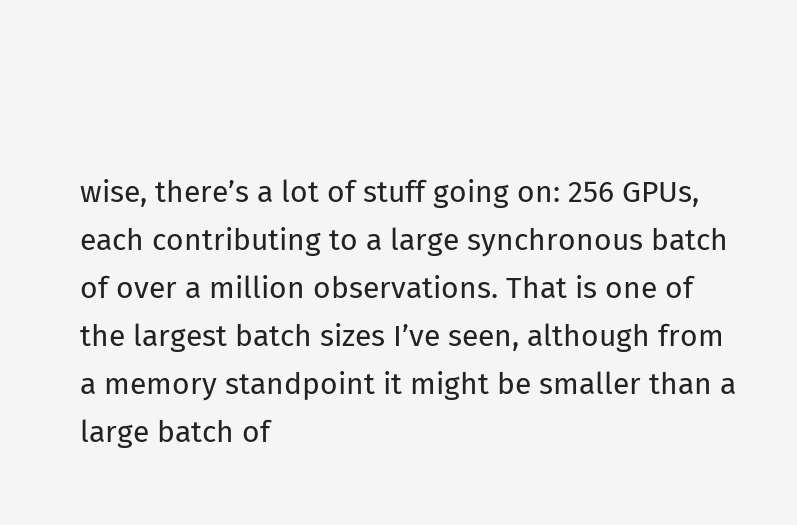wise, there’s a lot of stuff going on: 256 GPUs, each contributing to a large synchronous batch of over a million observations. That is one of the largest batch sizes I’ve seen, although from a memory standpoint it might be smaller than a large batch of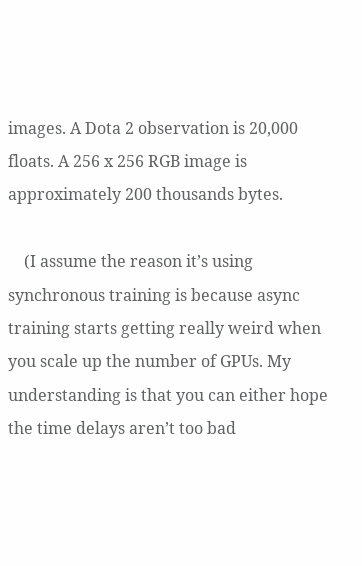images. A Dota 2 observation is 20,000 floats. A 256 x 256 RGB image is approximately 200 thousands bytes.

    (I assume the reason it’s using synchronous training is because async training starts getting really weird when you scale up the number of GPUs. My understanding is that you can either hope the time delays aren’t too bad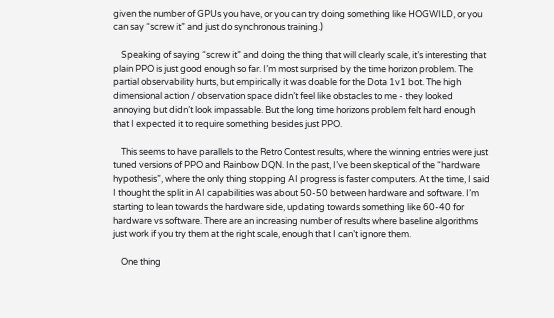given the number of GPUs you have, or you can try doing something like HOGWILD, or you can say “screw it” and just do synchronous training.)

    Speaking of saying “screw it” and doing the thing that will clearly scale, it’s interesting that plain PPO is just good enough so far. I’m most surprised by the time horizon problem. The partial observability hurts, but empirically it was doable for the Dota 1v1 bot. The high dimensional action / observation space didn’t feel like obstacles to me - they looked annoying but didn’t look impassable. But the long time horizons problem felt hard enough that I expected it to require something besides just PPO.

    This seems to have parallels to the Retro Contest results, where the winning entries were just tuned versions of PPO and Rainbow DQN. In the past, I’ve been skeptical of the “hardware hypothesis”, where the only thing stopping AI progress is faster computers. At the time, I said I thought the split in AI capabilities was about 50-50 between hardware and software. I’m starting to lean towards the hardware side, updating towards something like 60-40 for hardware vs software. There are an increasing number of results where baseline algorithms just work if you try them at the right scale, enough that I can’t ignore them.

    One thing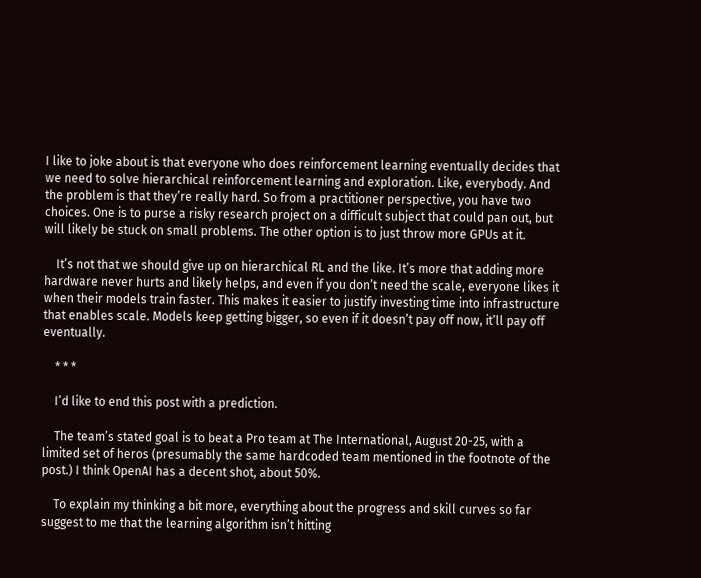I like to joke about is that everyone who does reinforcement learning eventually decides that we need to solve hierarchical reinforcement learning and exploration. Like, everybody. And the problem is that they’re really hard. So from a practitioner perspective, you have two choices. One is to purse a risky research project on a difficult subject that could pan out, but will likely be stuck on small problems. The other option is to just throw more GPUs at it.

    It’s not that we should give up on hierarchical RL and the like. It’s more that adding more hardware never hurts and likely helps, and even if you don’t need the scale, everyone likes it when their models train faster. This makes it easier to justify investing time into infrastructure that enables scale. Models keep getting bigger, so even if it doesn’t pay off now, it’ll pay off eventually.

    * * *

    I’d like to end this post with a prediction.

    The team’s stated goal is to beat a Pro team at The International, August 20-25, with a limited set of heros (presumably the same hardcoded team mentioned in the footnote of the post.) I think OpenAI has a decent shot, about 50%.

    To explain my thinking a bit more, everything about the progress and skill curves so far suggest to me that the learning algorithm isn’t hitting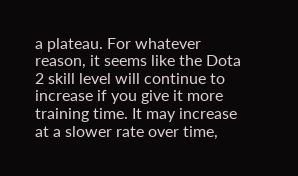a plateau. For whatever reason, it seems like the Dota 2 skill level will continue to increase if you give it more training time. It may increase at a slower rate over time,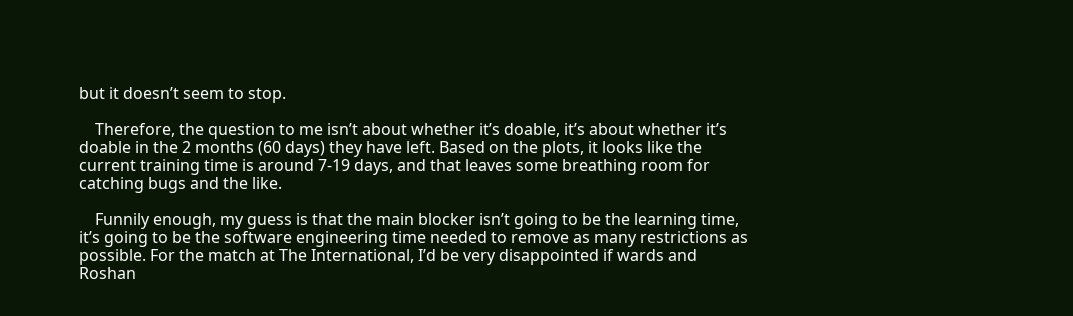but it doesn’t seem to stop.

    Therefore, the question to me isn’t about whether it’s doable, it’s about whether it’s doable in the 2 months (60 days) they have left. Based on the plots, it looks like the current training time is around 7-19 days, and that leaves some breathing room for catching bugs and the like.

    Funnily enough, my guess is that the main blocker isn’t going to be the learning time, it’s going to be the software engineering time needed to remove as many restrictions as possible. For the match at The International, I’d be very disappointed if wards and Roshan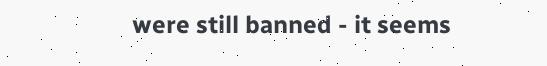were still banned - it seems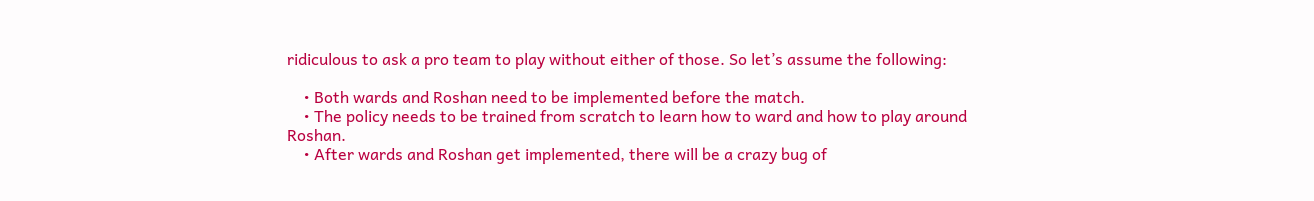ridiculous to ask a pro team to play without either of those. So let’s assume the following:

    • Both wards and Roshan need to be implemented before the match.
    • The policy needs to be trained from scratch to learn how to ward and how to play around Roshan.
    • After wards and Roshan get implemented, there will be a crazy bug of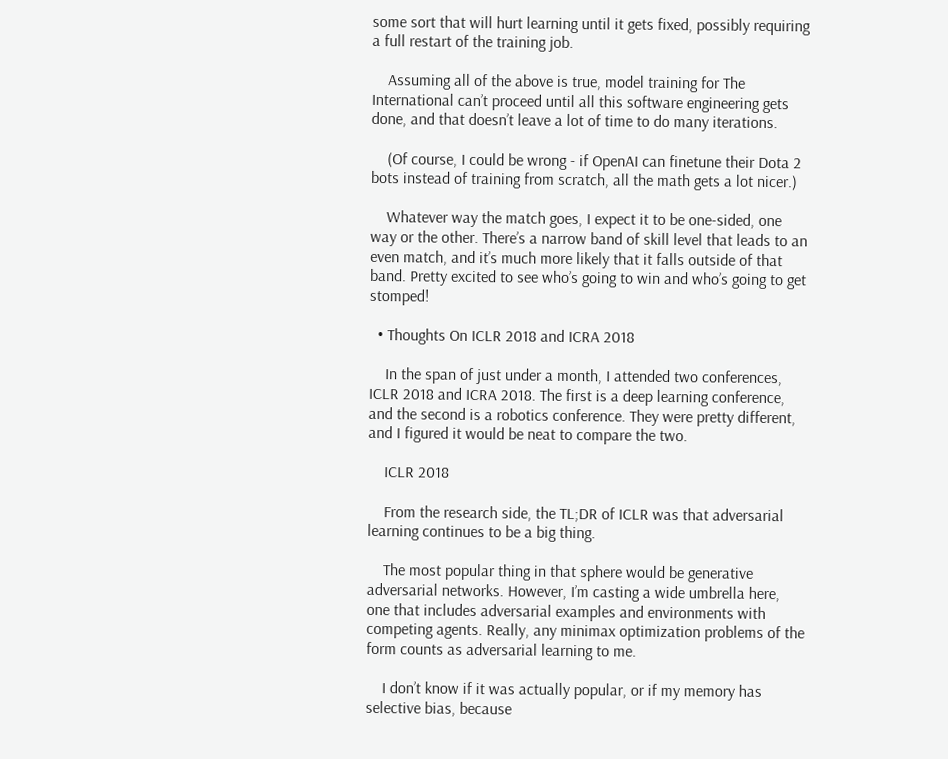some sort that will hurt learning until it gets fixed, possibly requiring a full restart of the training job.

    Assuming all of the above is true, model training for The International can’t proceed until all this software engineering gets done, and that doesn’t leave a lot of time to do many iterations.

    (Of course, I could be wrong - if OpenAI can finetune their Dota 2 bots instead of training from scratch, all the math gets a lot nicer.)

    Whatever way the match goes, I expect it to be one-sided, one way or the other. There’s a narrow band of skill level that leads to an even match, and it’s much more likely that it falls outside of that band. Pretty excited to see who’s going to win and who’s going to get stomped!

  • Thoughts On ICLR 2018 and ICRA 2018

    In the span of just under a month, I attended two conferences, ICLR 2018 and ICRA 2018. The first is a deep learning conference, and the second is a robotics conference. They were pretty different, and I figured it would be neat to compare the two.

    ICLR 2018

    From the research side, the TL;DR of ICLR was that adversarial learning continues to be a big thing.

    The most popular thing in that sphere would be generative adversarial networks. However, I’m casting a wide umbrella here, one that includes adversarial examples and environments with competing agents. Really, any minimax optimization problems of the form counts as adversarial learning to me.

    I don’t know if it was actually popular, or if my memory has selective bias, because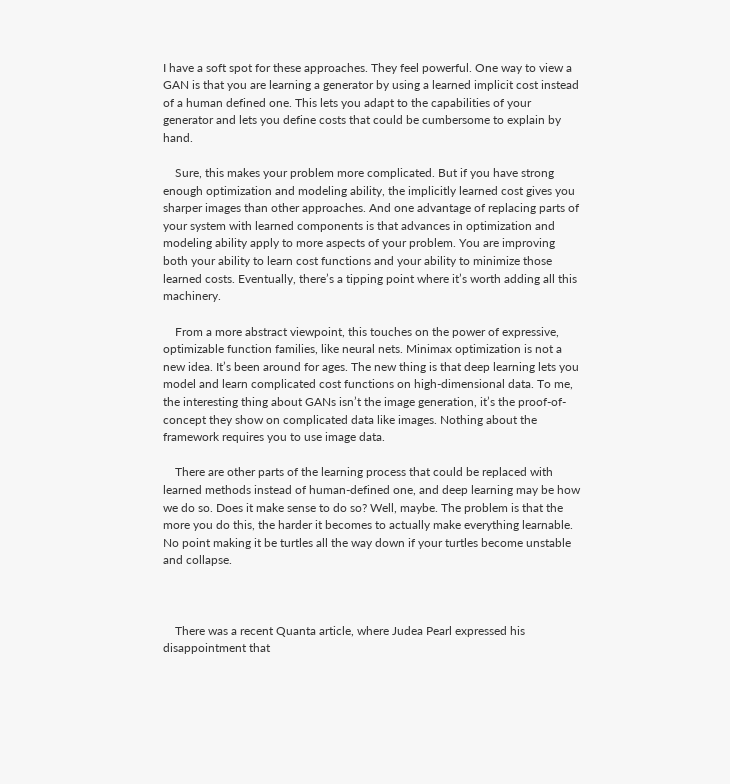I have a soft spot for these approaches. They feel powerful. One way to view a GAN is that you are learning a generator by using a learned implicit cost instead of a human defined one. This lets you adapt to the capabilities of your generator and lets you define costs that could be cumbersome to explain by hand.

    Sure, this makes your problem more complicated. But if you have strong enough optimization and modeling ability, the implicitly learned cost gives you sharper images than other approaches. And one advantage of replacing parts of your system with learned components is that advances in optimization and modeling ability apply to more aspects of your problem. You are improving both your ability to learn cost functions and your ability to minimize those learned costs. Eventually, there’s a tipping point where it’s worth adding all this machinery.

    From a more abstract viewpoint, this touches on the power of expressive, optimizable function families, like neural nets. Minimax optimization is not a new idea. It’s been around for ages. The new thing is that deep learning lets you model and learn complicated cost functions on high-dimensional data. To me, the interesting thing about GANs isn’t the image generation, it’s the proof-of-concept they show on complicated data like images. Nothing about the framework requires you to use image data.

    There are other parts of the learning process that could be replaced with learned methods instead of human-defined one, and deep learning may be how we do so. Does it make sense to do so? Well, maybe. The problem is that the more you do this, the harder it becomes to actually make everything learnable. No point making it be turtles all the way down if your turtles become unstable and collapse.



    There was a recent Quanta article, where Judea Pearl expressed his disappointment that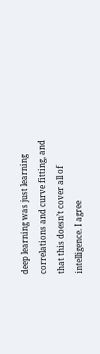deep learning was just learning correlations and curve fitting, and that this doesn’t cover all of intelligence. I agree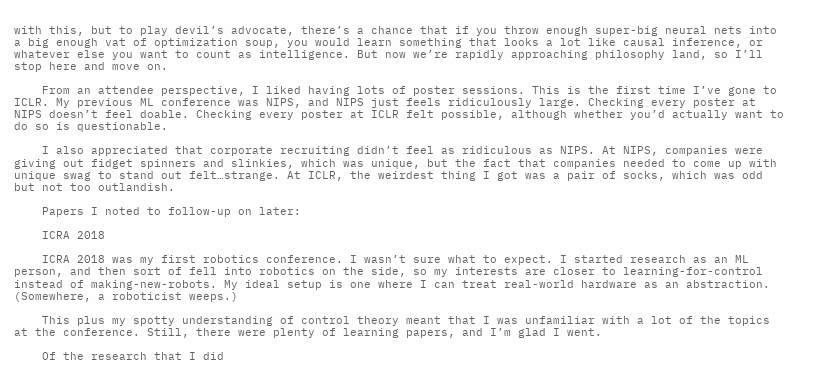with this, but to play devil’s advocate, there’s a chance that if you throw enough super-big neural nets into a big enough vat of optimization soup, you would learn something that looks a lot like causal inference, or whatever else you want to count as intelligence. But now we’re rapidly approaching philosophy land, so I’ll stop here and move on.

    From an attendee perspective, I liked having lots of poster sessions. This is the first time I’ve gone to ICLR. My previous ML conference was NIPS, and NIPS just feels ridiculously large. Checking every poster at NIPS doesn’t feel doable. Checking every poster at ICLR felt possible, although whether you’d actually want to do so is questionable.

    I also appreciated that corporate recruiting didn’t feel as ridiculous as NIPS. At NIPS, companies were giving out fidget spinners and slinkies, which was unique, but the fact that companies needed to come up with unique swag to stand out felt…strange. At ICLR, the weirdest thing I got was a pair of socks, which was odd but not too outlandish.

    Papers I noted to follow-up on later:

    ICRA 2018

    ICRA 2018 was my first robotics conference. I wasn’t sure what to expect. I started research as an ML person, and then sort of fell into robotics on the side, so my interests are closer to learning-for-control instead of making-new-robots. My ideal setup is one where I can treat real-world hardware as an abstraction. (Somewhere, a roboticist weeps.)

    This plus my spotty understanding of control theory meant that I was unfamiliar with a lot of the topics at the conference. Still, there were plenty of learning papers, and I’m glad I went.

    Of the research that I did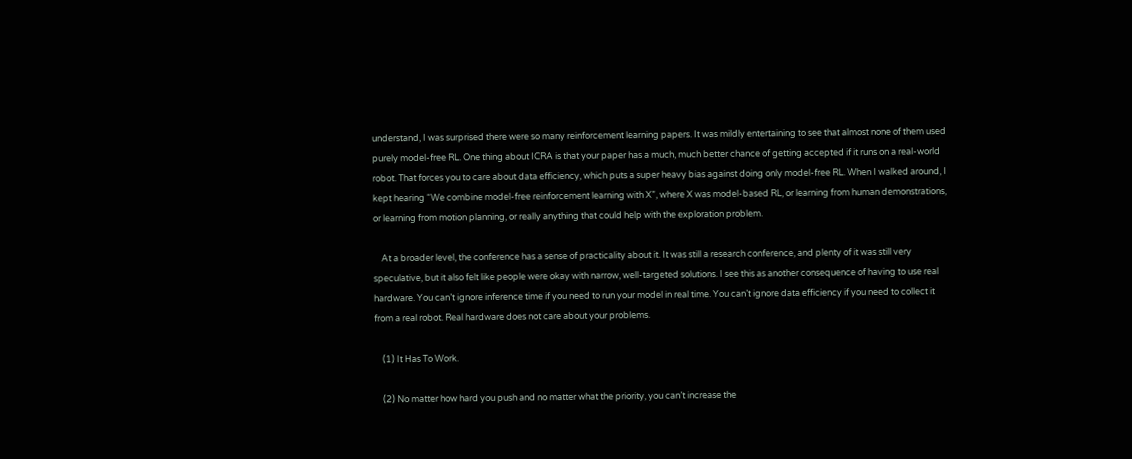understand, I was surprised there were so many reinforcement learning papers. It was mildly entertaining to see that almost none of them used purely model-free RL. One thing about ICRA is that your paper has a much, much better chance of getting accepted if it runs on a real-world robot. That forces you to care about data efficiency, which puts a super heavy bias against doing only model-free RL. When I walked around, I kept hearing “We combine model-free reinforcement learning with X”, where X was model-based RL, or learning from human demonstrations, or learning from motion planning, or really anything that could help with the exploration problem.

    At a broader level, the conference has a sense of practicality about it. It was still a research conference, and plenty of it was still very speculative, but it also felt like people were okay with narrow, well-targeted solutions. I see this as another consequence of having to use real hardware. You can’t ignore inference time if you need to run your model in real time. You can’t ignore data efficiency if you need to collect it from a real robot. Real hardware does not care about your problems.

    (1) It Has To Work.

    (2) No matter how hard you push and no matter what the priority, you can’t increase the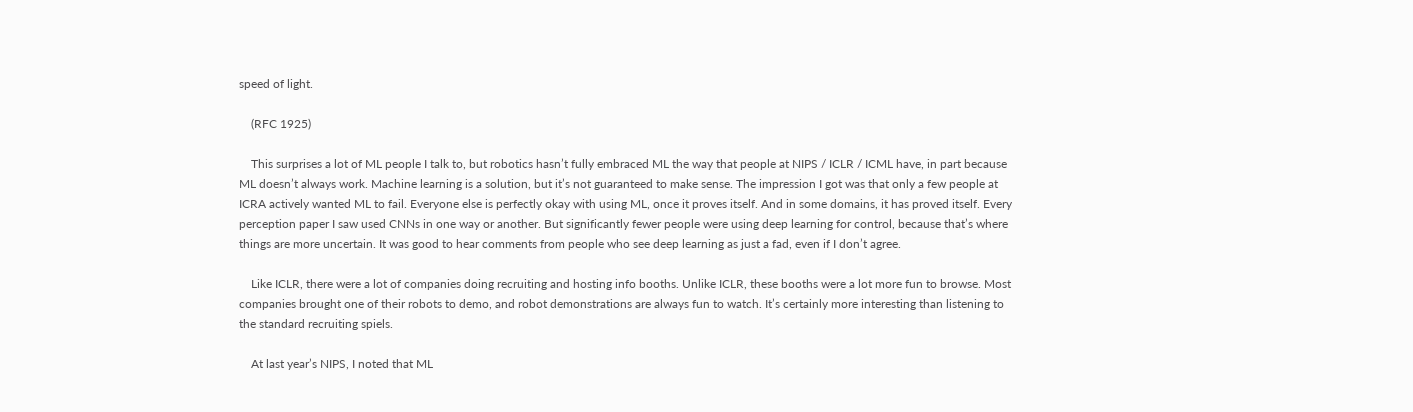speed of light.

    (RFC 1925)

    This surprises a lot of ML people I talk to, but robotics hasn’t fully embraced ML the way that people at NIPS / ICLR / ICML have, in part because ML doesn’t always work. Machine learning is a solution, but it’s not guaranteed to make sense. The impression I got was that only a few people at ICRA actively wanted ML to fail. Everyone else is perfectly okay with using ML, once it proves itself. And in some domains, it has proved itself. Every perception paper I saw used CNNs in one way or another. But significantly fewer people were using deep learning for control, because that’s where things are more uncertain. It was good to hear comments from people who see deep learning as just a fad, even if I don’t agree.

    Like ICLR, there were a lot of companies doing recruiting and hosting info booths. Unlike ICLR, these booths were a lot more fun to browse. Most companies brought one of their robots to demo, and robot demonstrations are always fun to watch. It’s certainly more interesting than listening to the standard recruiting spiels.

    At last year’s NIPS, I noted that ML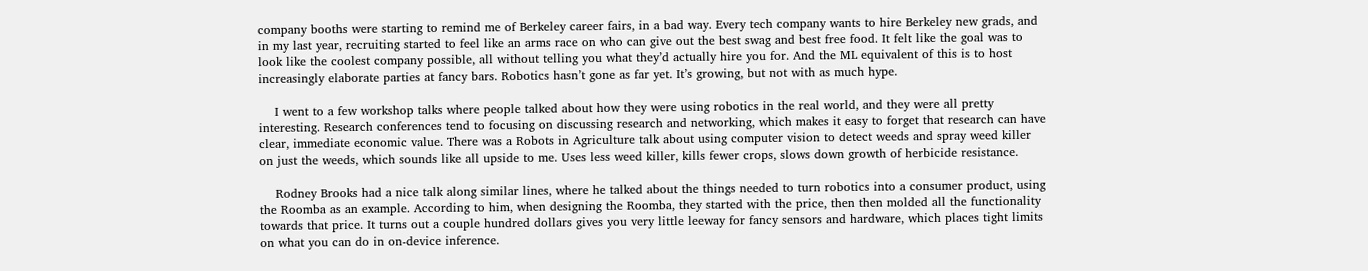company booths were starting to remind me of Berkeley career fairs, in a bad way. Every tech company wants to hire Berkeley new grads, and in my last year, recruiting started to feel like an arms race on who can give out the best swag and best free food. It felt like the goal was to look like the coolest company possible, all without telling you what they’d actually hire you for. And the ML equivalent of this is to host increasingly elaborate parties at fancy bars. Robotics hasn’t gone as far yet. It’s growing, but not with as much hype.

    I went to a few workshop talks where people talked about how they were using robotics in the real world, and they were all pretty interesting. Research conferences tend to focusing on discussing research and networking, which makes it easy to forget that research can have clear, immediate economic value. There was a Robots in Agriculture talk about using computer vision to detect weeds and spray weed killer on just the weeds, which sounds like all upside to me. Uses less weed killer, kills fewer crops, slows down growth of herbicide resistance.

    Rodney Brooks had a nice talk along similar lines, where he talked about the things needed to turn robotics into a consumer product, using the Roomba as an example. According to him, when designing the Roomba, they started with the price, then then molded all the functionality towards that price. It turns out a couple hundred dollars gives you very little leeway for fancy sensors and hardware, which places tight limits on what you can do in on-device inference.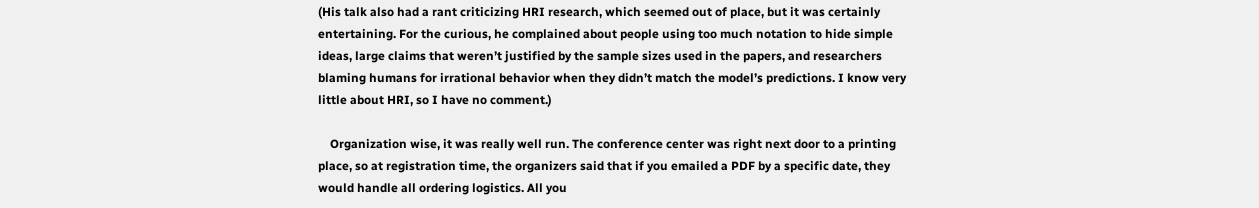(His talk also had a rant criticizing HRI research, which seemed out of place, but it was certainly entertaining. For the curious, he complained about people using too much notation to hide simple ideas, large claims that weren’t justified by the sample sizes used in the papers, and researchers blaming humans for irrational behavior when they didn’t match the model’s predictions. I know very little about HRI, so I have no comment.)

    Organization wise, it was really well run. The conference center was right next door to a printing place, so at registration time, the organizers said that if you emailed a PDF by a specific date, they would handle all ordering logistics. All you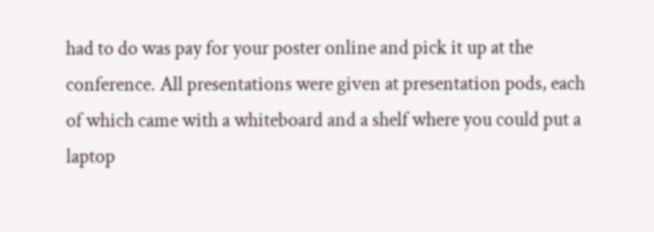had to do was pay for your poster online and pick it up at the conference. All presentations were given at presentation pods, each of which came with a whiteboard and a shelf where you could put a laptop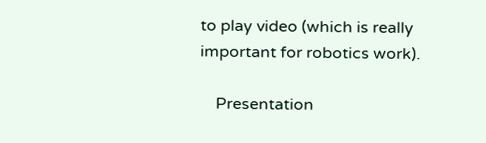to play video (which is really important for robotics work).

    Presentation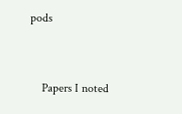pods


    Papers I noted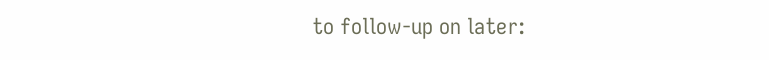to follow-up on later: